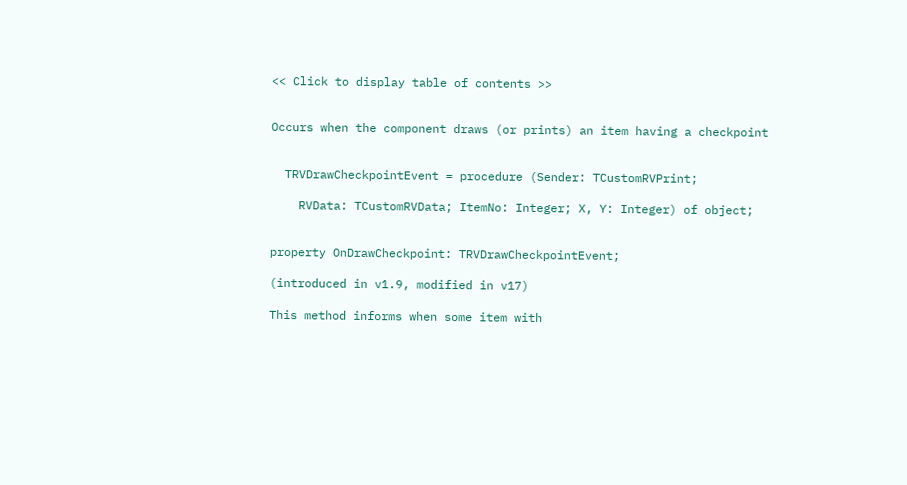<< Click to display table of contents >>


Occurs when the component draws (or prints) an item having a checkpoint


  TRVDrawCheckpointEvent = procedure (Sender: TCustomRVPrint;

    RVData: TCustomRVData; ItemNo: Integer; X, Y: Integer) of object;


property OnDrawCheckpoint: TRVDrawCheckpointEvent;

(introduced in v1.9, modified in v17)

This method informs when some item with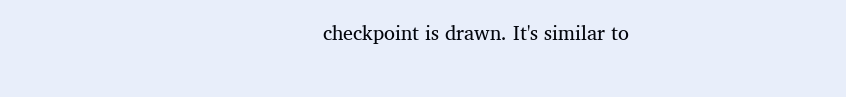checkpoint is drawn. It's similar to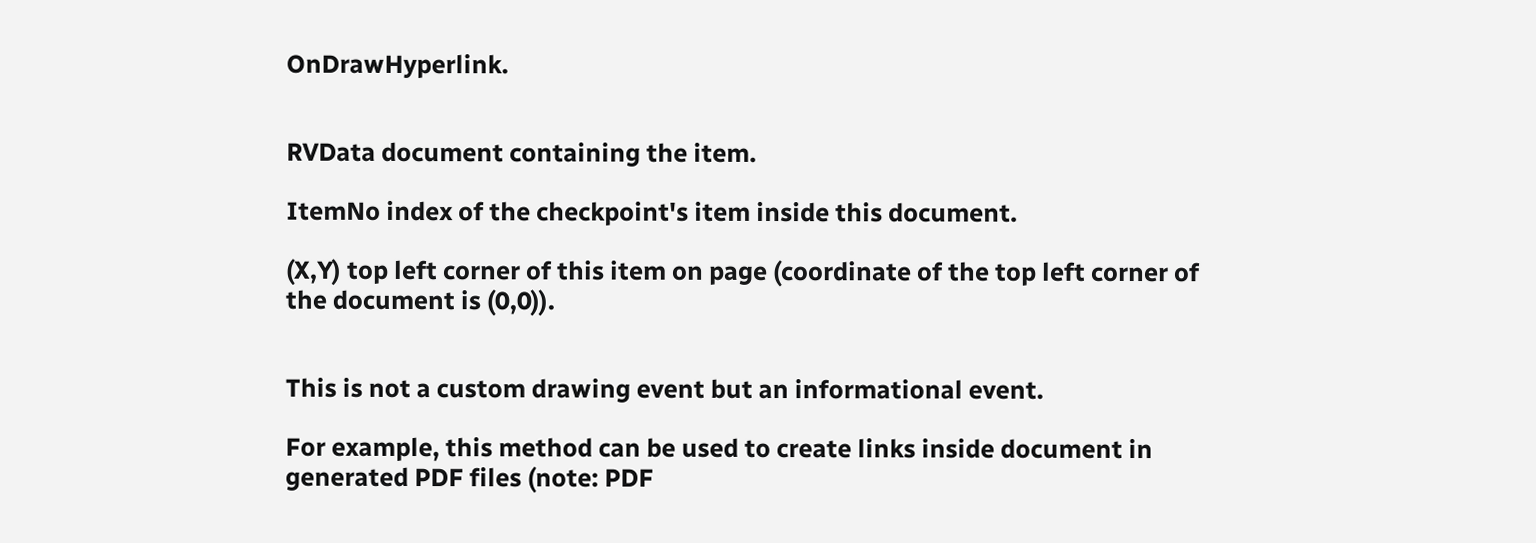OnDrawHyperlink.


RVData document containing the item.

ItemNo index of the checkpoint's item inside this document.

(X,Y) top left corner of this item on page (coordinate of the top left corner of the document is (0,0)).


This is not a custom drawing event but an informational event.

For example, this method can be used to create links inside document in generated PDF files (note: PDF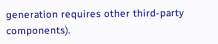generation requires other third-party components).